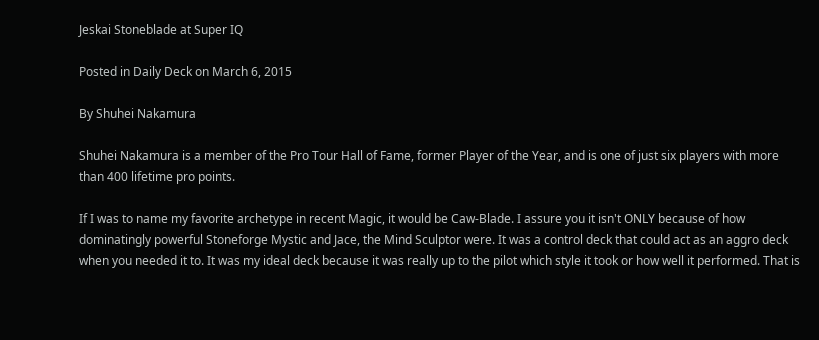Jeskai Stoneblade at Super IQ

Posted in Daily Deck on March 6, 2015

By Shuhei Nakamura

Shuhei Nakamura is a member of the Pro Tour Hall of Fame, former Player of the Year, and is one of just six players with more than 400 lifetime pro points.

If I was to name my favorite archetype in recent Magic, it would be Caw-Blade. I assure you it isn't ONLY because of how dominatingly powerful Stoneforge Mystic and Jace, the Mind Sculptor were. It was a control deck that could act as an aggro deck when you needed it to. It was my ideal deck because it was really up to the pilot which style it took or how well it performed. That is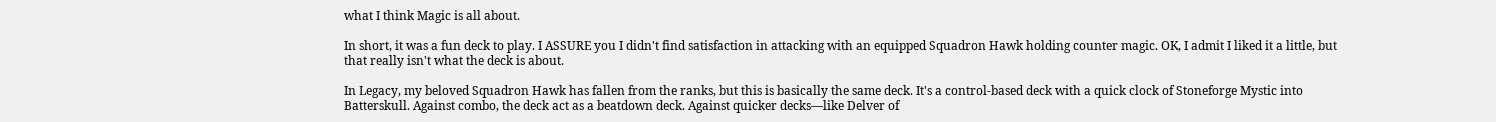what I think Magic is all about.

In short, it was a fun deck to play. I ASSURE you I didn't find satisfaction in attacking with an equipped Squadron Hawk holding counter magic. OK, I admit I liked it a little, but that really isn't what the deck is about.

In Legacy, my beloved Squadron Hawk has fallen from the ranks, but this is basically the same deck. It's a control-based deck with a quick clock of Stoneforge Mystic into Batterskull. Against combo, the deck act as a beatdown deck. Against quicker decks—like Delver of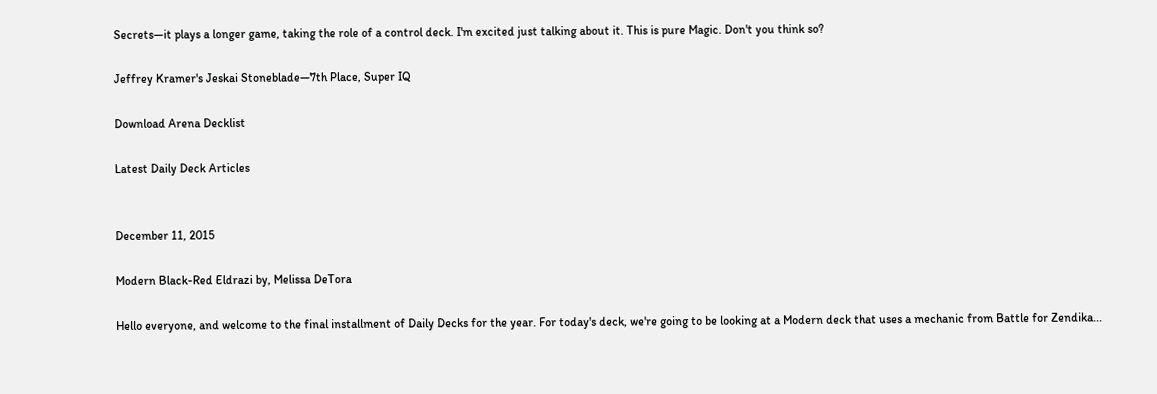Secrets—it plays a longer game, taking the role of a control deck. I'm excited just talking about it. This is pure Magic. Don't you think so?

Jeffrey Kramer's Jeskai Stoneblade—7th Place, Super IQ

Download Arena Decklist

Latest Daily Deck Articles


December 11, 2015

Modern Black-Red Eldrazi by, Melissa DeTora

Hello everyone, and welcome to the final installment of Daily Decks for the year. For today's deck, we're going to be looking at a Modern deck that uses a mechanic from Battle for Zendika...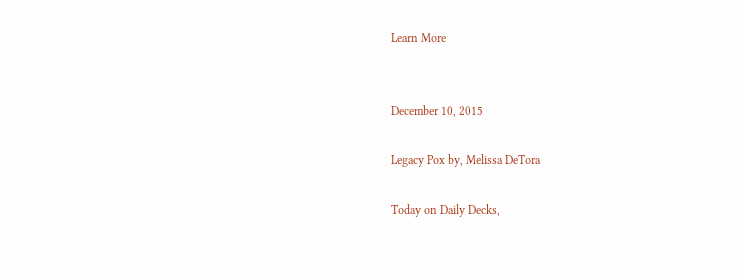Learn More


December 10, 2015

Legacy Pox by, Melissa DeTora

Today on Daily Decks,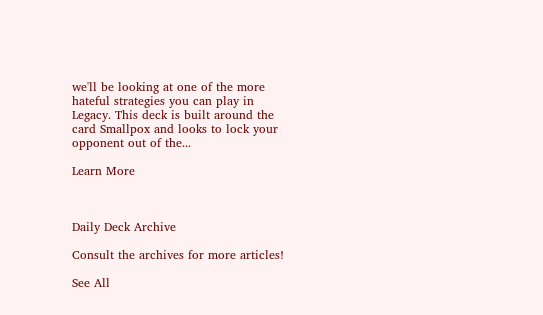we'll be looking at one of the more hateful strategies you can play in Legacy. This deck is built around the card Smallpox and looks to lock your opponent out of the...

Learn More



Daily Deck Archive

Consult the archives for more articles!

See All